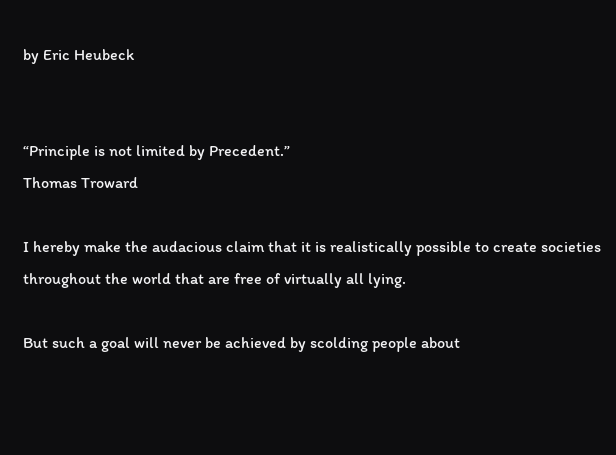by Eric Heubeck


“Principle is not limited by Precedent.”
Thomas Troward

I hereby make the audacious claim that it is realistically possible to create societies throughout the world that are free of virtually all lying.

But such a goal will never be achieved by scolding people about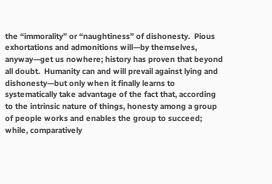the “immorality” or “naughtiness” of dishonesty.  Pious exhortations and admonitions will—by themselves, anyway—get us nowhere; history has proven that beyond all doubt.  Humanity can and will prevail against lying and dishonesty—but only when it finally learns to systematically take advantage of the fact that, according to the intrinsic nature of things, honesty among a group of people works and enables the group to succeed; while, comparatively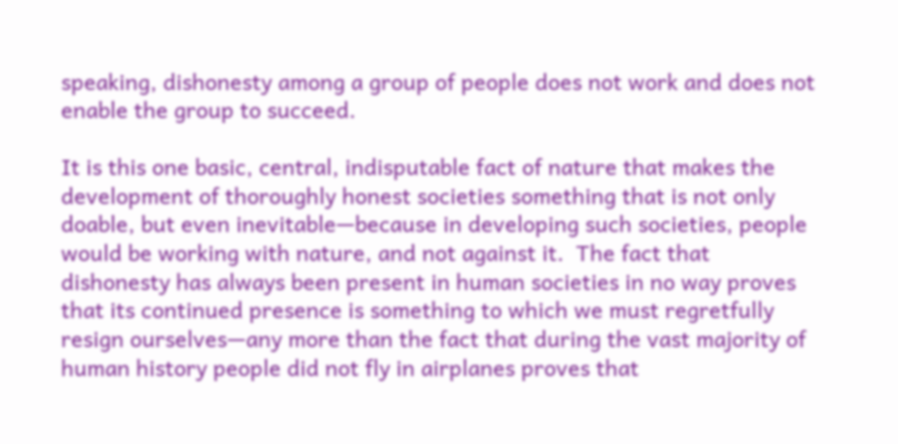speaking, dishonesty among a group of people does not work and does not enable the group to succeed.

It is this one basic, central, indisputable fact of nature that makes the development of thoroughly honest societies something that is not only doable, but even inevitable—because in developing such societies, people would be working with nature, and not against it.  The fact that dishonesty has always been present in human societies in no way proves that its continued presence is something to which we must regretfully resign ourselves—any more than the fact that during the vast majority of human history people did not fly in airplanes proves that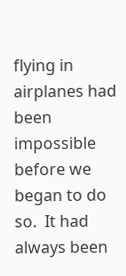flying in airplanes had been impossible before we began to do so.  It had always been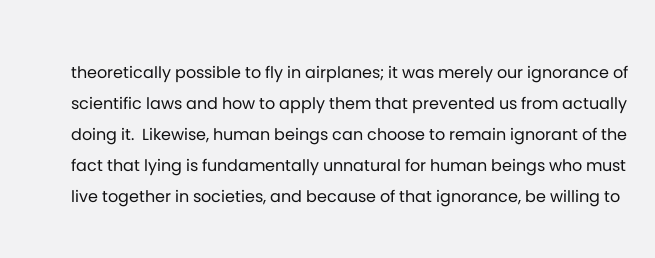theoretically possible to fly in airplanes; it was merely our ignorance of scientific laws and how to apply them that prevented us from actually doing it.  Likewise, human beings can choose to remain ignorant of the fact that lying is fundamentally unnatural for human beings who must live together in societies, and because of that ignorance, be willing to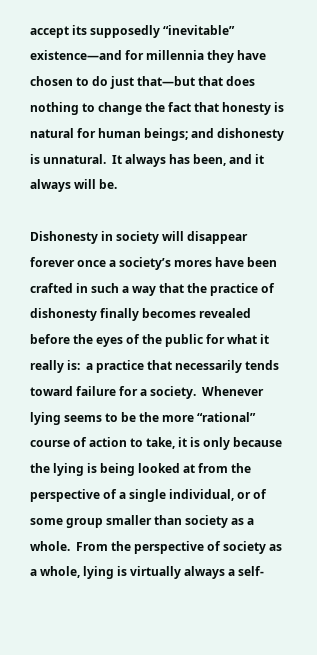accept its supposedly “inevitable” existence—and for millennia they have chosen to do just that—but that does nothing to change the fact that honesty is natural for human beings; and dishonesty is unnatural.  It always has been, and it always will be.

Dishonesty in society will disappear forever once a society’s mores have been crafted in such a way that the practice of dishonesty finally becomes revealed before the eyes of the public for what it really is:  a practice that necessarily tends toward failure for a society.  Whenever lying seems to be the more “rational” course of action to take, it is only because the lying is being looked at from the perspective of a single individual, or of some group smaller than society as a whole.  From the perspective of society as a whole, lying is virtually always a self-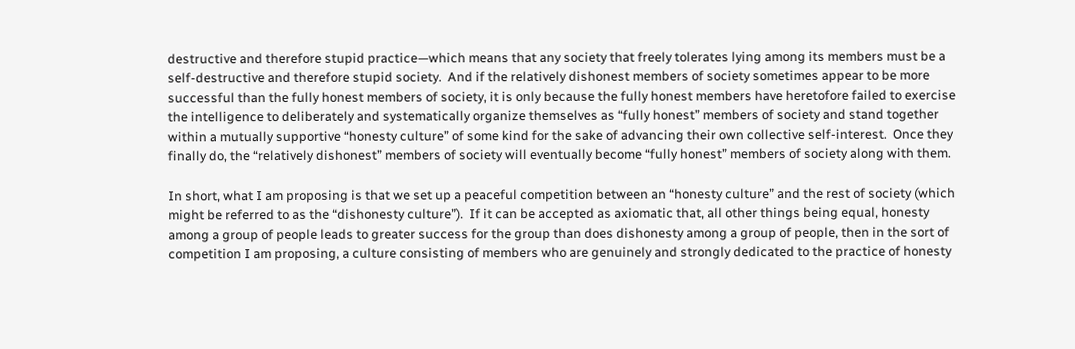destructive and therefore stupid practice—which means that any society that freely tolerates lying among its members must be a self-destructive and therefore stupid society.  And if the relatively dishonest members of society sometimes appear to be more successful than the fully honest members of society, it is only because the fully honest members have heretofore failed to exercise the intelligence to deliberately and systematically organize themselves as “fully honest” members of society and stand together within a mutually supportive “honesty culture” of some kind for the sake of advancing their own collective self-interest.  Once they finally do, the “relatively dishonest” members of society will eventually become “fully honest” members of society along with them.

In short, what I am proposing is that we set up a peaceful competition between an “honesty culture” and the rest of society (which might be referred to as the “dishonesty culture”).  If it can be accepted as axiomatic that, all other things being equal, honesty among a group of people leads to greater success for the group than does dishonesty among a group of people, then in the sort of competition I am proposing, a culture consisting of members who are genuinely and strongly dedicated to the practice of honesty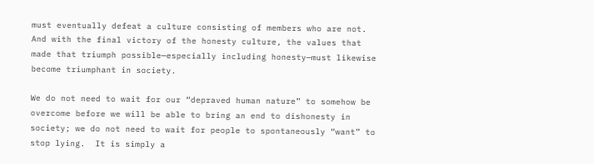must eventually defeat a culture consisting of members who are not.  And with the final victory of the honesty culture, the values that made that triumph possible—especially including honesty—must likewise become triumphant in society.

We do not need to wait for our “depraved human nature” to somehow be overcome before we will be able to bring an end to dishonesty in society; we do not need to wait for people to spontaneously “want” to stop lying.  It is simply a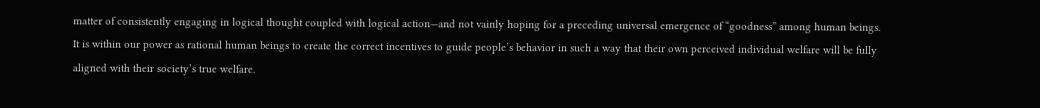matter of consistently engaging in logical thought coupled with logical action—and not vainly hoping for a preceding universal emergence of “goodness” among human beings.  It is within our power as rational human beings to create the correct incentives to guide people’s behavior in such a way that their own perceived individual welfare will be fully aligned with their society’s true welfare.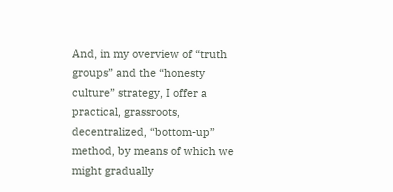And, in my overview of “truth groups” and the “honesty culture” strategy, I offer a practical, grassroots, decentralized, “bottom-up” method, by means of which we might gradually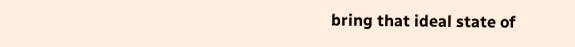bring that ideal state of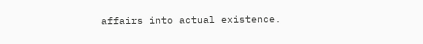affairs into actual existence.